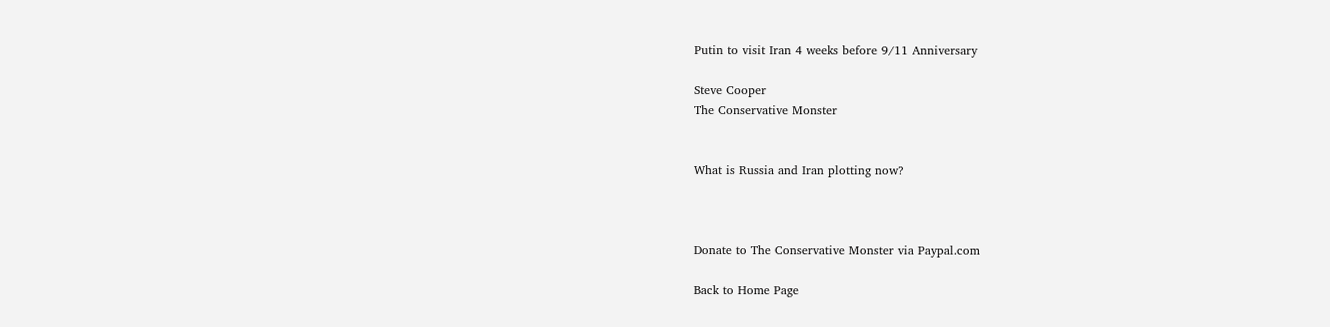Putin to visit Iran 4 weeks before 9/11 Anniversary

Steve Cooper
The Conservative Monster


What is Russia and Iran plotting now?



Donate to The Conservative Monster via Paypal.com

Back to Home Page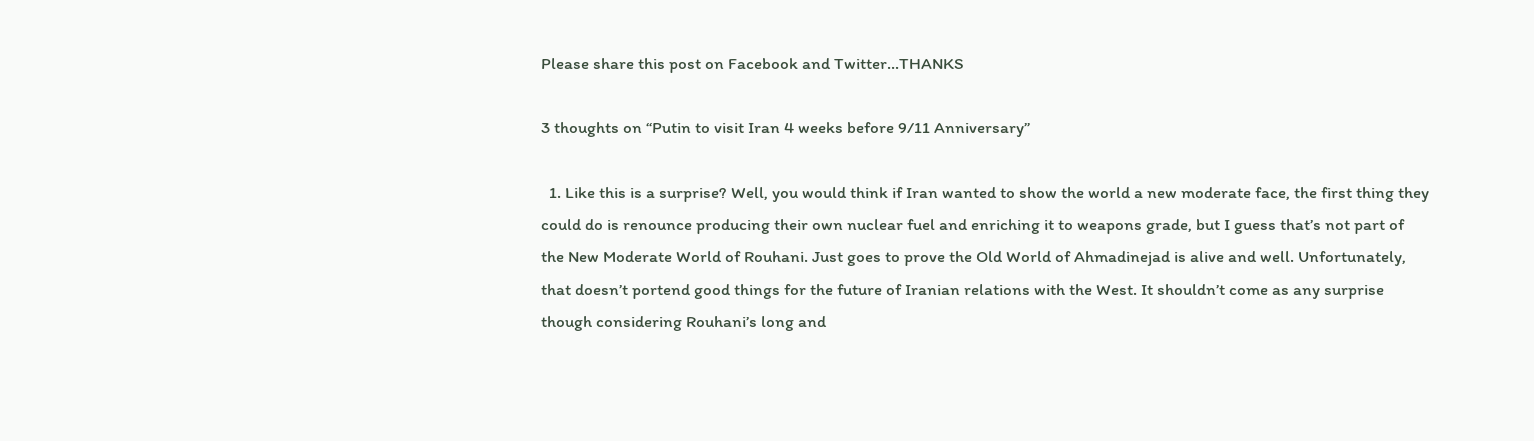Please share this post on Facebook and Twitter…THANKS

3 thoughts on “Putin to visit Iran 4 weeks before 9/11 Anniversary”

  1. Like this is a surprise? Well, you would think if Iran wanted to show the world a new moderate face, the first thing they could do is renounce producing their own nuclear fuel and enriching it to weapons grade, but I guess that’s not part of the New Moderate World of Rouhani. Just goes to prove the Old World of Ahmadinejad is alive and well. Unfortunately, that doesn’t portend good things for the future of Iranian relations with the West. It shouldn’t come as any surprise though considering Rouhani’s long and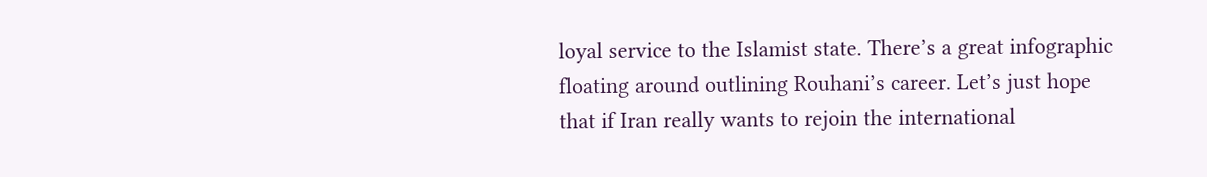loyal service to the Islamist state. There’s a great infographic floating around outlining Rouhani’s career. Let’s just hope that if Iran really wants to rejoin the international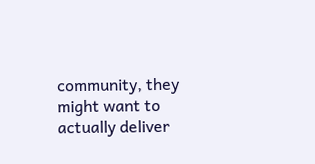community, they might want to actually deliver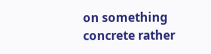on something concrete rather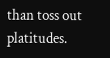than toss out platitudes.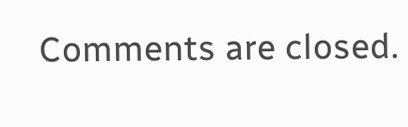Comments are closed.